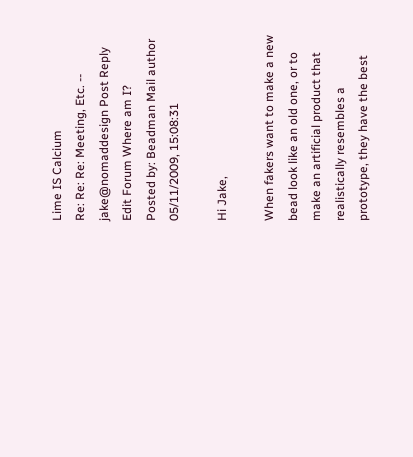Lime IS Calcium
Re: Re: Re: Meeting, Etc. -- jake@nomaddesign Post Reply Edit Forum Where am I?
Posted by: Beadman Mail author
05/11/2009, 15:08:31

Hi Jake,

When fakers want to make a new bead look like an old one, or to make an artificial product that realistically resembles a prototype, they have the best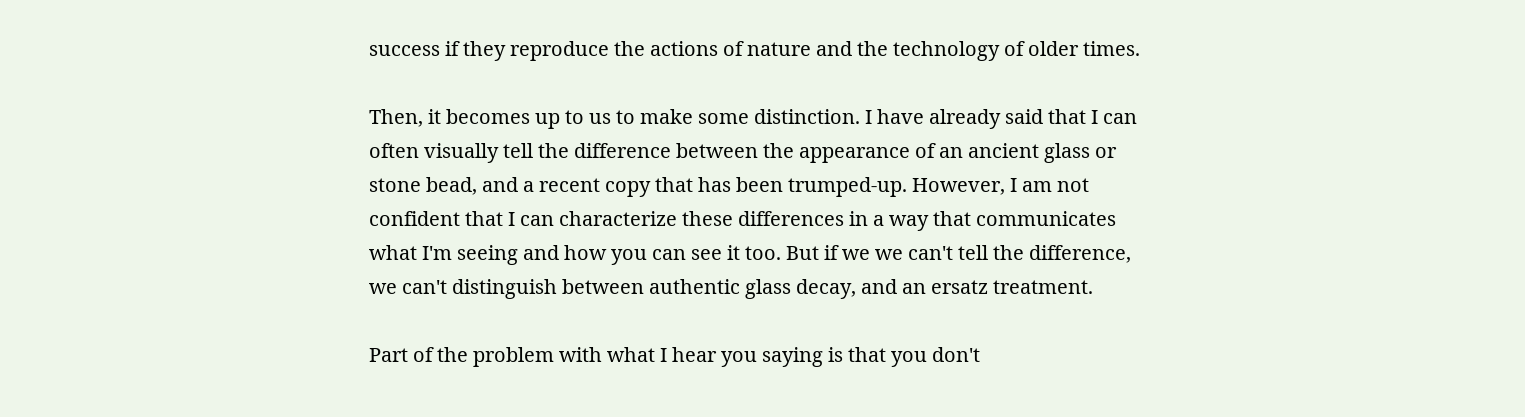success if they reproduce the actions of nature and the technology of older times.

Then, it becomes up to us to make some distinction. I have already said that I can often visually tell the difference between the appearance of an ancient glass or stone bead, and a recent copy that has been trumped-up. However, I am not confident that I can characterize these differences in a way that communicates what I'm seeing and how you can see it too. But if we we can't tell the difference, we can't distinguish between authentic glass decay, and an ersatz treatment.

Part of the problem with what I hear you saying is that you don't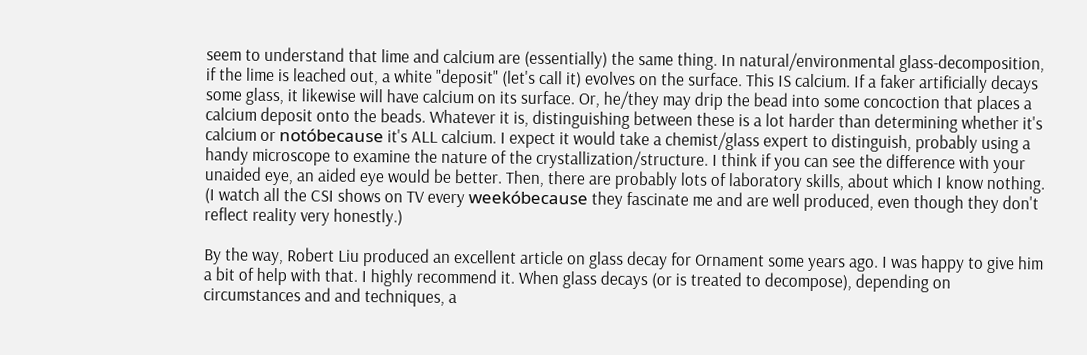seem to understand that lime and calcium are (essentially) the same thing. In natural/environmental glass-decomposition, if the lime is leached out, a white "deposit" (let's call it) evolves on the surface. This IS calcium. If a faker artificially decays some glass, it likewise will have calcium on its surface. Or, he/they may drip the bead into some concoction that places a calcium deposit onto the beads. Whatever it is, distinguishing between these is a lot harder than determining whether it's calcium or notóbecause it's ALL calcium. I expect it would take a chemist/glass expert to distinguish, probably using a handy microscope to examine the nature of the crystallization/structure. I think if you can see the difference with your unaided eye, an aided eye would be better. Then, there are probably lots of laboratory skills, about which I know nothing. (I watch all the CSI shows on TV every weekóbecause they fascinate me and are well produced, even though they don't reflect reality very honestly.)

By the way, Robert Liu produced an excellent article on glass decay for Ornament some years ago. I was happy to give him a bit of help with that. I highly recommend it. When glass decays (or is treated to decompose), depending on circumstances and and techniques, a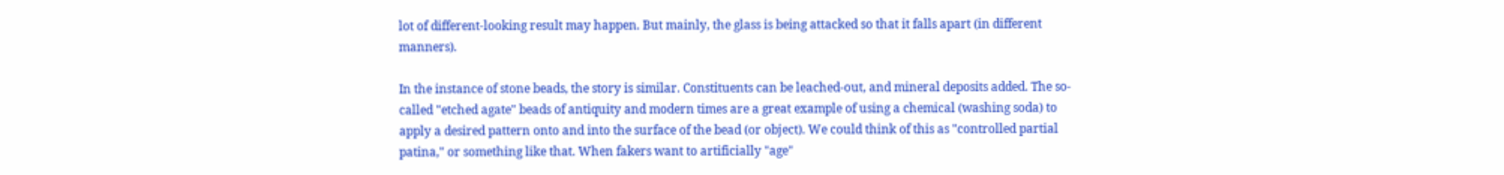lot of different-looking result may happen. But mainly, the glass is being attacked so that it falls apart (in different manners).

In the instance of stone beads, the story is similar. Constituents can be leached-out, and mineral deposits added. The so-called "etched agate" beads of antiquity and modern times are a great example of using a chemical (washing soda) to apply a desired pattern onto and into the surface of the bead (or object). We could think of this as "controlled partial patina," or something like that. When fakers want to artificially "age"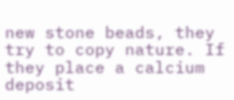new stone beads, they try to copy nature. If they place a calcium deposit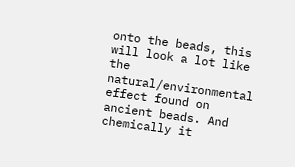onto the beads, this will look a lot like the natural/environmental effect found on ancient beads. And chemically it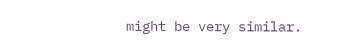might be very similar.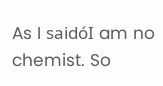As I saidóI am no chemist. So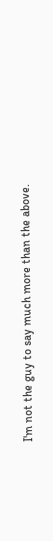I'm not the guy to say much more than the above.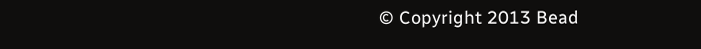© Copyright 2013 Bead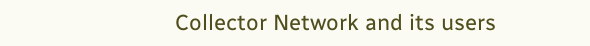Collector Network and its users